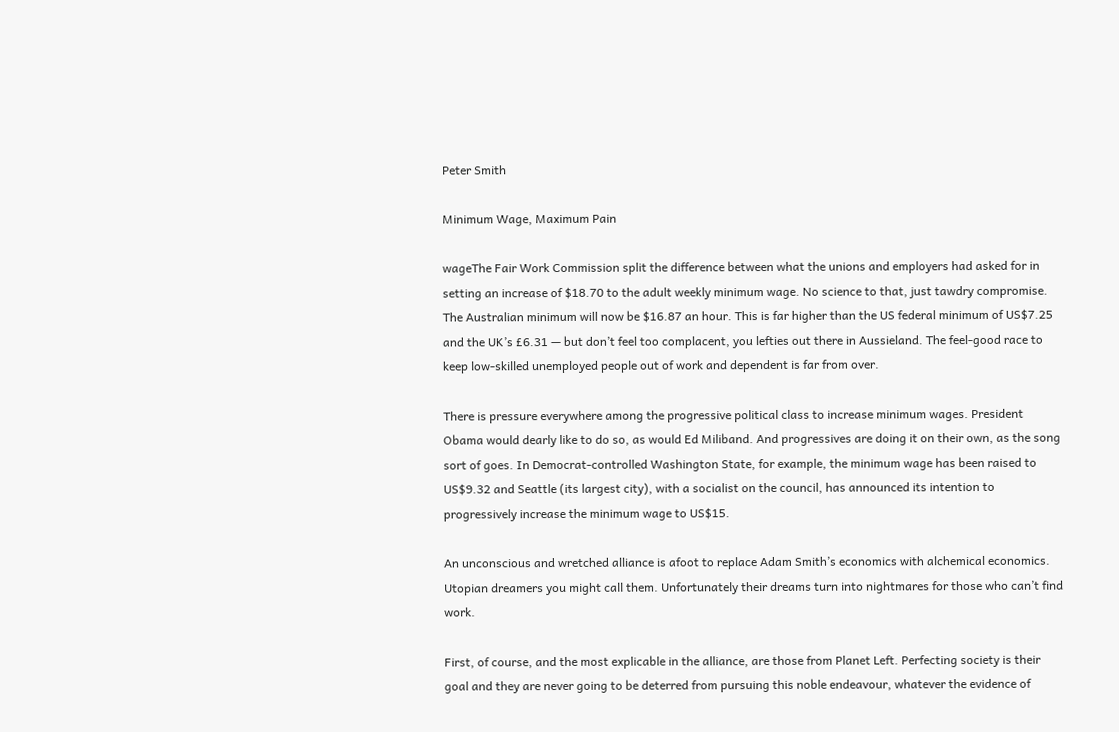Peter Smith

Minimum Wage, Maximum Pain

wageThe Fair Work Commission split the difference between what the unions and employers had asked for in setting an increase of $18.70 to the adult weekly minimum wage. No science to that, just tawdry compromise. The Australian minimum will now be $16.87 an hour. This is far higher than the US federal minimum of US$7.25 and the UK’s £6.31 — but don’t feel too complacent, you lefties out there in Aussieland. The feel-good race to keep low-skilled unemployed people out of work and dependent is far from over.

There is pressure everywhere among the progressive political class to increase minimum wages. President Obama would dearly like to do so, as would Ed Miliband. And progressives are doing it on their own, as the song sort of goes. In Democrat-controlled Washington State, for example, the minimum wage has been raised to US$9.32 and Seattle (its largest city), with a socialist on the council, has announced its intention to progressively increase the minimum wage to US$15.

An unconscious and wretched alliance is afoot to replace Adam Smith’s economics with alchemical economics. Utopian dreamers you might call them. Unfortunately their dreams turn into nightmares for those who can’t find work.

First, of course, and the most explicable in the alliance, are those from Planet Left. Perfecting society is their goal and they are never going to be deterred from pursuing this noble endeavour, whatever the evidence of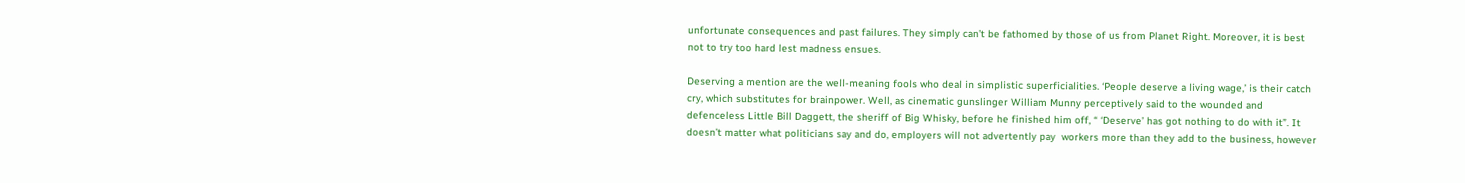unfortunate consequences and past failures. They simply can’t be fathomed by those of us from Planet Right. Moreover, it is best not to try too hard lest madness ensues.

Deserving a mention are the well-meaning fools who deal in simplistic superficialities. ‘People deserve a living wage,’ is their catch cry, which substitutes for brainpower. Well, as cinematic gunslinger William Munny perceptively said to the wounded and defenceless Little Bill Daggett, the sheriff of Big Whisky, before he finished him off, “ ‘Deserve’ has got nothing to do with it”. It doesn’t matter what politicians say and do, employers will not advertently pay  workers more than they add to the business, however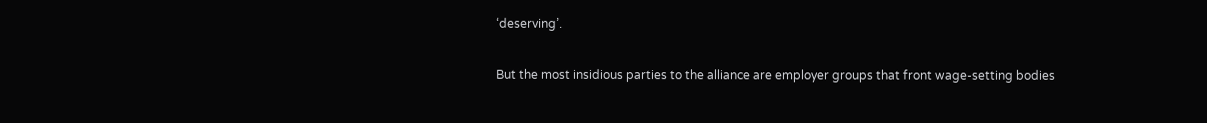‘deserving’.

But the most insidious parties to the alliance are employer groups that front wage-setting bodies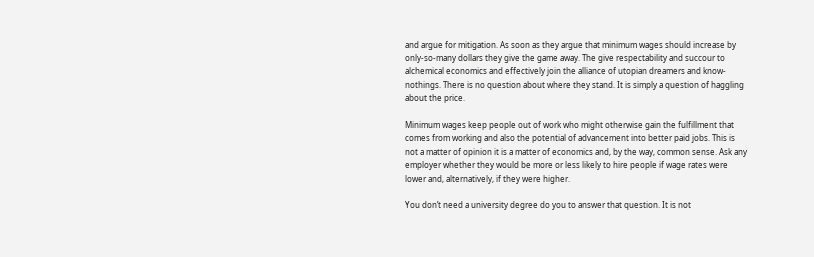and argue for mitigation. As soon as they argue that minimum wages should increase by only-so-many dollars they give the game away. The give respectability and succour to alchemical economics and effectively join the alliance of utopian dreamers and know-nothings. There is no question about where they stand. It is simply a question of haggling about the price.

Minimum wages keep people out of work who might otherwise gain the fulfillment that comes from working and also the potential of advancement into better paid jobs. This is not a matter of opinion it is a matter of economics and, by the way, common sense. Ask any employer whether they would be more or less likely to hire people if wage rates were lower and, alternatively, if they were higher.

You don’t need a university degree do you to answer that question. It is not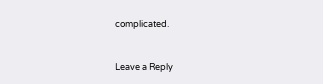complicated.


Leave a Reply